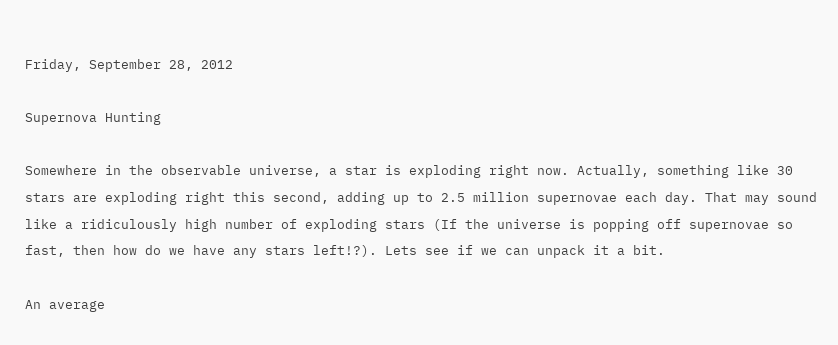Friday, September 28, 2012

Supernova Hunting

Somewhere in the observable universe, a star is exploding right now. Actually, something like 30 stars are exploding right this second, adding up to 2.5 million supernovae each day. That may sound like a ridiculously high number of exploding stars (If the universe is popping off supernovae so fast, then how do we have any stars left!?). Lets see if we can unpack it a bit.

An average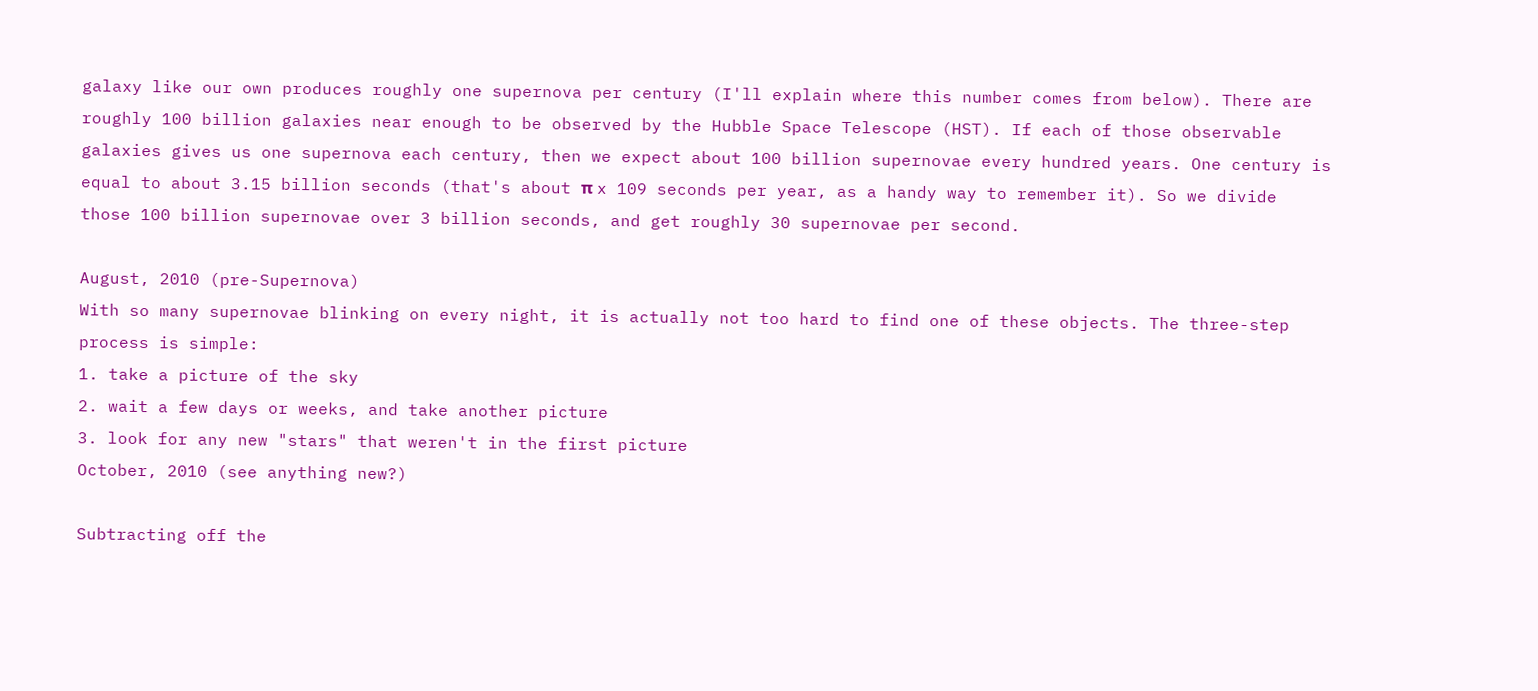galaxy like our own produces roughly one supernova per century (I'll explain where this number comes from below). There are roughly 100 billion galaxies near enough to be observed by the Hubble Space Telescope (HST). If each of those observable galaxies gives us one supernova each century, then we expect about 100 billion supernovae every hundred years. One century is equal to about 3.15 billion seconds (that's about π x 109 seconds per year, as a handy way to remember it). So we divide those 100 billion supernovae over 3 billion seconds, and get roughly 30 supernovae per second.

August, 2010 (pre-Supernova)
With so many supernovae blinking on every night, it is actually not too hard to find one of these objects. The three-step process is simple:
1. take a picture of the sky
2. wait a few days or weeks, and take another picture
3. look for any new "stars" that weren't in the first picture
October, 2010 (see anything new?)

Subtracting off the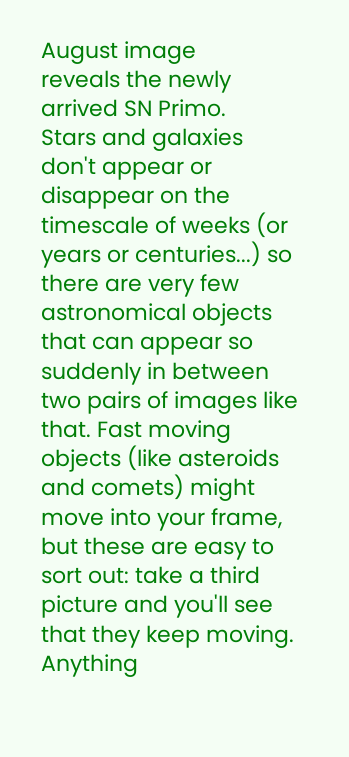August image
reveals the newly arrived SN Primo.
Stars and galaxies don't appear or disappear on the timescale of weeks (or years or centuries...) so there are very few astronomical objects that can appear so suddenly in between two pairs of images like that. Fast moving objects (like asteroids and comets) might move into your frame, but these are easy to sort out: take a third picture and you'll see that they keep moving. Anything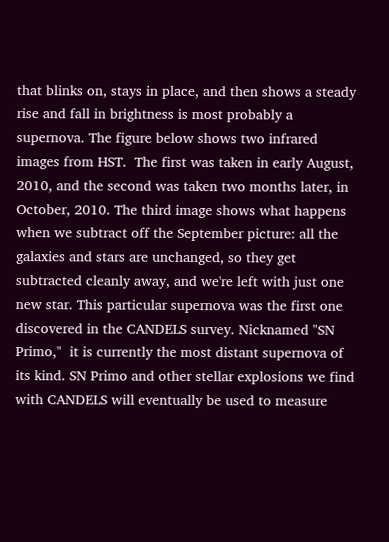that blinks on, stays in place, and then shows a steady rise and fall in brightness is most probably a supernova. The figure below shows two infrared images from HST.  The first was taken in early August, 2010, and the second was taken two months later, in October, 2010. The third image shows what happens when we subtract off the September picture: all the galaxies and stars are unchanged, so they get subtracted cleanly away, and we're left with just one new star. This particular supernova was the first one discovered in the CANDELS survey. Nicknamed "SN Primo,"  it is currently the most distant supernova of its kind. SN Primo and other stellar explosions we find with CANDELS will eventually be used to measure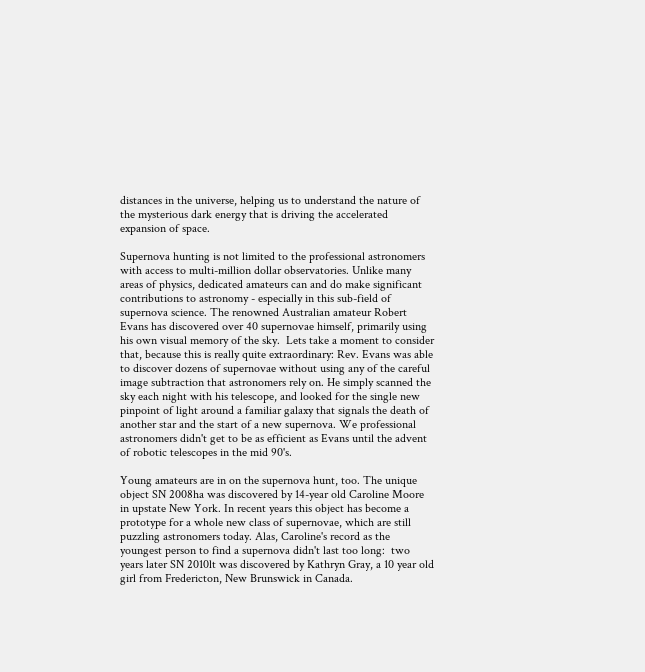distances in the universe, helping us to understand the nature of the mysterious dark energy that is driving the accelerated expansion of space.

Supernova hunting is not limited to the professional astronomers with access to multi-million dollar observatories. Unlike many areas of physics, dedicated amateurs can and do make significant contributions to astronomy - especially in this sub-field of supernova science. The renowned Australian amateur Robert Evans has discovered over 40 supernovae himself, primarily using his own visual memory of the sky.  Lets take a moment to consider that, because this is really quite extraordinary: Rev. Evans was able to discover dozens of supernovae without using any of the careful image subtraction that astronomers rely on. He simply scanned the sky each night with his telescope, and looked for the single new pinpoint of light around a familiar galaxy that signals the death of another star and the start of a new supernova. We professional astronomers didn't get to be as efficient as Evans until the advent of robotic telescopes in the mid 90's.

Young amateurs are in on the supernova hunt, too. The unique object SN 2008ha was discovered by 14-year old Caroline Moore in upstate New York. In recent years this object has become a prototype for a whole new class of supernovae, which are still puzzling astronomers today. Alas, Caroline's record as the youngest person to find a supernova didn't last too long:  two years later SN 2010lt was discovered by Kathryn Gray, a 10 year old girl from Fredericton, New Brunswick in Canada.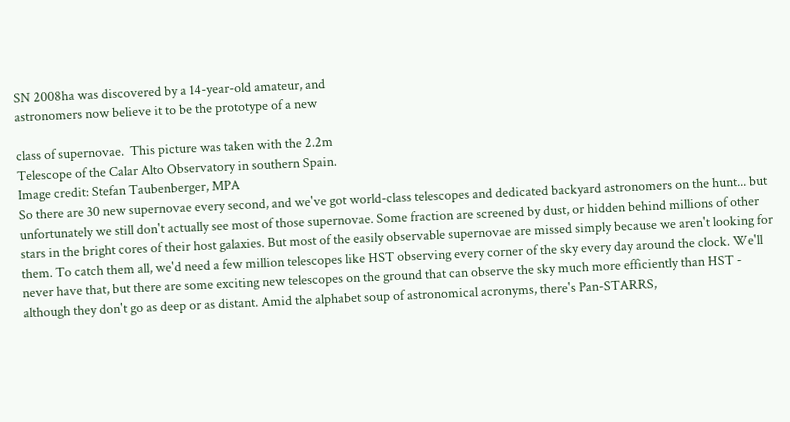SN 2008ha was discovered by a 14-year-old amateur, and
astronomers now believe it to be the prototype of a new

class of supernovae.  This picture was taken with the 2.2m
Telescope of the Calar Alto Observatory in southern Spain.
Image credit: Stefan Taubenberger, MPA
So there are 30 new supernovae every second, and we've got world-class telescopes and dedicated backyard astronomers on the hunt... but unfortunately we still don't actually see most of those supernovae. Some fraction are screened by dust, or hidden behind millions of other stars in the bright cores of their host galaxies. But most of the easily observable supernovae are missed simply because we aren't looking for them. To catch them all, we'd need a few million telescopes like HST observing every corner of the sky every day around the clock. We'll never have that, but there are some exciting new telescopes on the ground that can observe the sky much more efficiently than HST - although they don't go as deep or as distant. Amid the alphabet soup of astronomical acronyms, there's Pan-STARRS,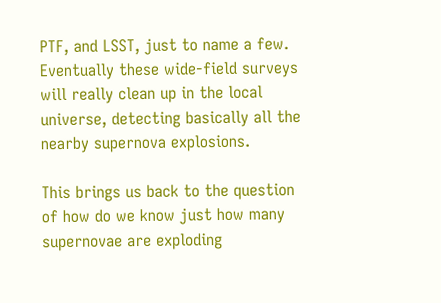PTF, and LSST, just to name a few. Eventually these wide-field surveys will really clean up in the local universe, detecting basically all the nearby supernova explosions.

This brings us back to the question of how do we know just how many supernovae are exploding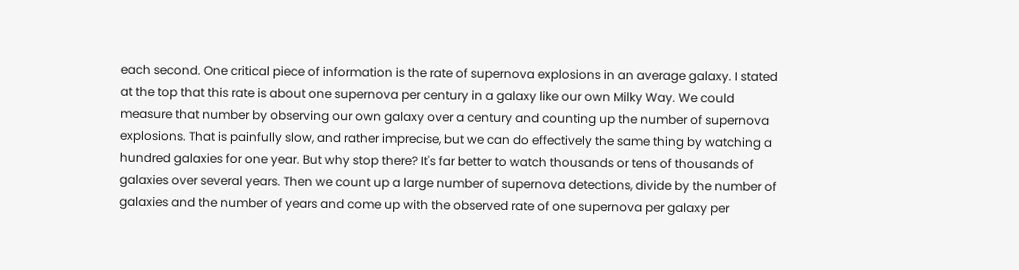each second. One critical piece of information is the rate of supernova explosions in an average galaxy. I stated at the top that this rate is about one supernova per century in a galaxy like our own Milky Way. We could measure that number by observing our own galaxy over a century and counting up the number of supernova explosions. That is painfully slow, and rather imprecise, but we can do effectively the same thing by watching a hundred galaxies for one year. But why stop there? It's far better to watch thousands or tens of thousands of galaxies over several years. Then we count up a large number of supernova detections, divide by the number of galaxies and the number of years and come up with the observed rate of one supernova per galaxy per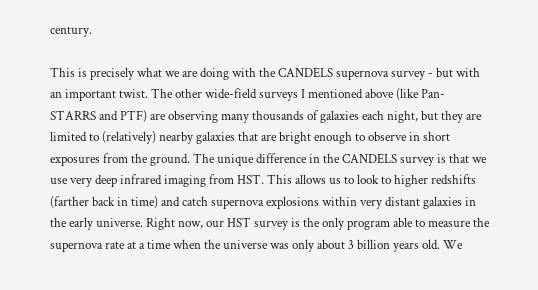century.

This is precisely what we are doing with the CANDELS supernova survey - but with an important twist. The other wide-field surveys I mentioned above (like Pan-STARRS and PTF) are observing many thousands of galaxies each night, but they are limited to (relatively) nearby galaxies that are bright enough to observe in short exposures from the ground. The unique difference in the CANDELS survey is that we use very deep infrared imaging from HST. This allows us to look to higher redshifts (farther back in time) and catch supernova explosions within very distant galaxies in the early universe. Right now, our HST survey is the only program able to measure the supernova rate at a time when the universe was only about 3 billion years old. We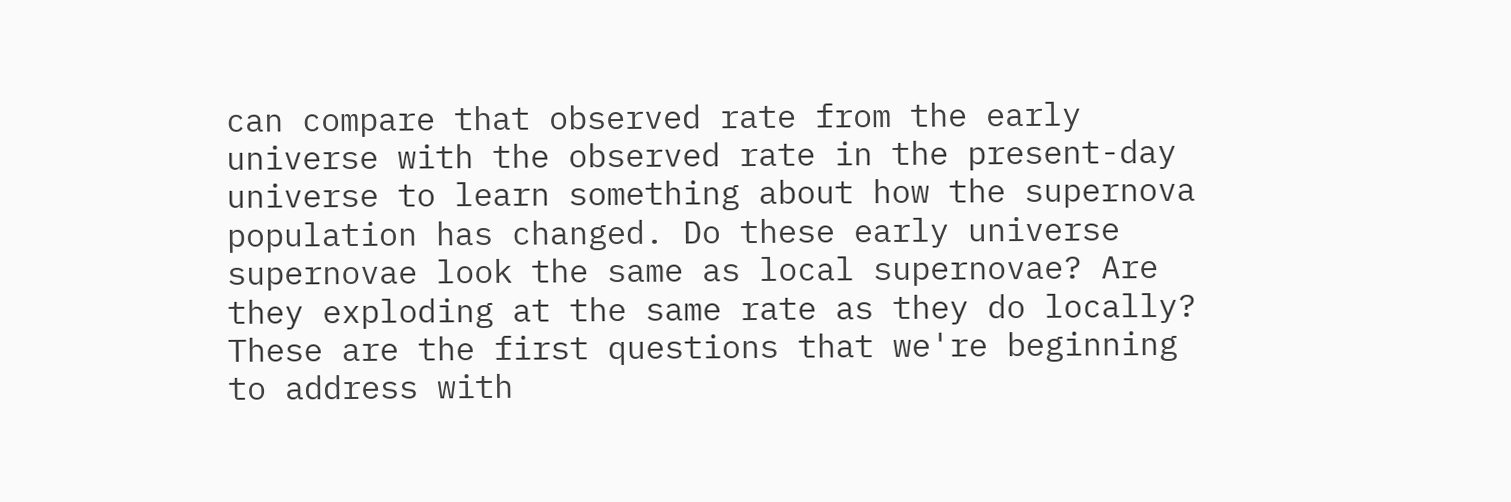can compare that observed rate from the early universe with the observed rate in the present-day universe to learn something about how the supernova population has changed. Do these early universe supernovae look the same as local supernovae? Are they exploding at the same rate as they do locally? These are the first questions that we're beginning to address with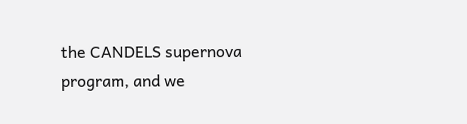the CANDELS supernova program, and we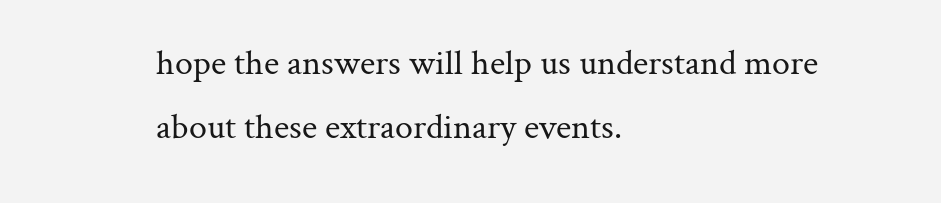hope the answers will help us understand more about these extraordinary events.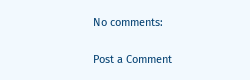No comments:

Post a Comment